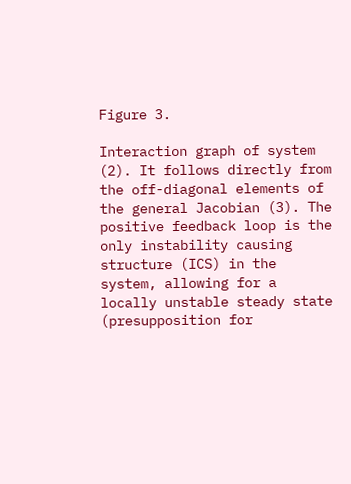Figure 3.

Interaction graph of system (2). It follows directly from the off-diagonal elements of the general Jacobian (3). The positive feedback loop is the only instability causing structure (ICS) in the system, allowing for a locally unstable steady state (presupposition for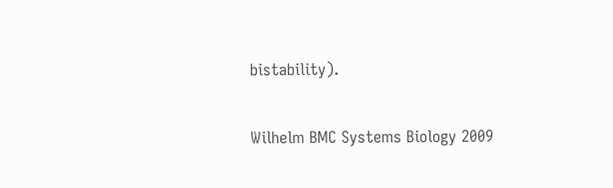bistability).

Wilhelm BMC Systems Biology 2009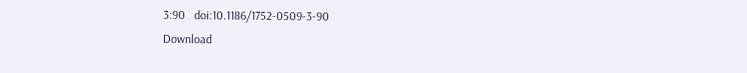3:90   doi:10.1186/1752-0509-3-90
Download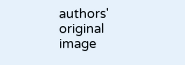authors' original image